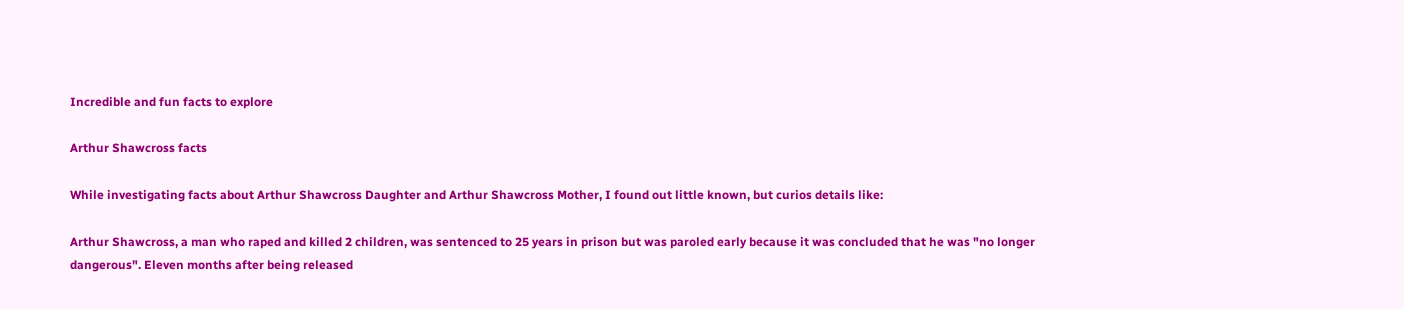Incredible and fun facts to explore

Arthur Shawcross facts

While investigating facts about Arthur Shawcross Daughter and Arthur Shawcross Mother, I found out little known, but curios details like:

Arthur Shawcross, a man who raped and killed 2 children, was sentenced to 25 years in prison but was paroled early because it was concluded that he was "no longer dangerous". Eleven months after being released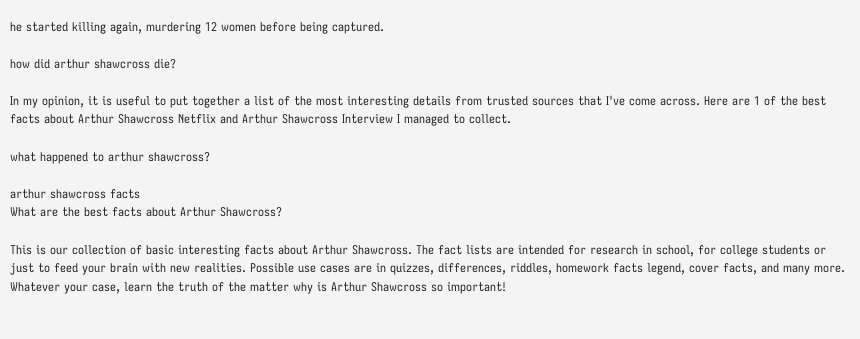he started killing again, murdering 12 women before being captured.

how did arthur shawcross die?

In my opinion, it is useful to put together a list of the most interesting details from trusted sources that I've come across. Here are 1 of the best facts about Arthur Shawcross Netflix and Arthur Shawcross Interview I managed to collect.

what happened to arthur shawcross?

arthur shawcross facts
What are the best facts about Arthur Shawcross?

This is our collection of basic interesting facts about Arthur Shawcross. The fact lists are intended for research in school, for college students or just to feed your brain with new realities. Possible use cases are in quizzes, differences, riddles, homework facts legend, cover facts, and many more. Whatever your case, learn the truth of the matter why is Arthur Shawcross so important!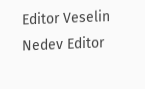Editor Veselin Nedev Editor